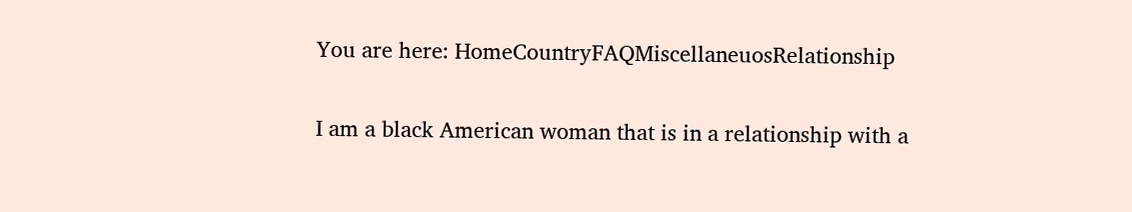You are here: HomeCountryFAQMiscellaneuosRelationship


I am a black American woman that is in a relationship with a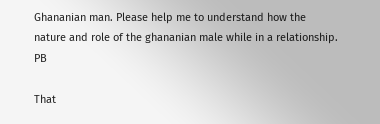Ghananian man. Please help me to understand how the nature and role of the ghananian male while in a relationship. PB

That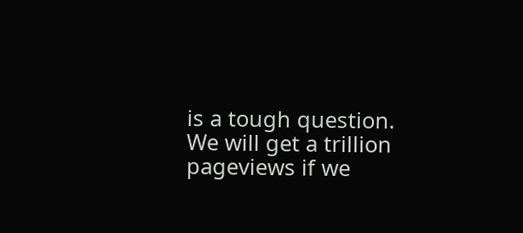is a tough question. We will get a trillion pageviews if we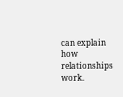can explain how relationships work.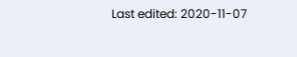Last edited: 2020-11-07